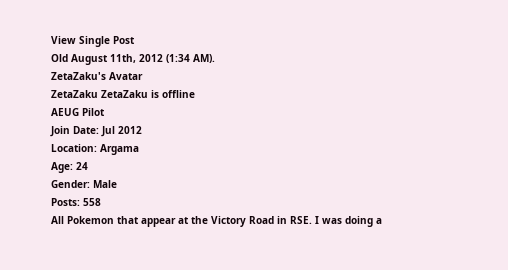View Single Post
Old August 11th, 2012 (1:34 AM).
ZetaZaku's Avatar
ZetaZaku ZetaZaku is offline
AEUG Pilot
Join Date: Jul 2012
Location: Argama
Age: 24
Gender: Male
Posts: 558
All Pokemon that appear at the Victory Road in RSE. I was doing a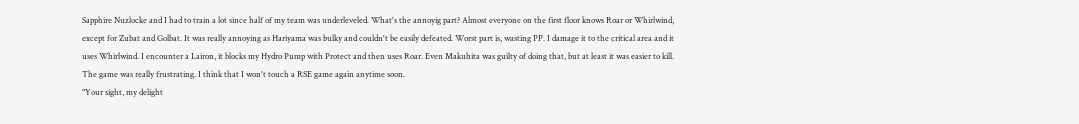Sapphire Nuzlocke and I had to train a lot since half of my team was underleveled. What's the annoyig part? Almost everyone on the first floor knows Roar or Whirlwind, except for Zubat and Golbat. It was really annoying as Hariyama was bulky and couldn't be easily defeated. Worst part is, wasting PP. I damage it to the critical area and it uses Whirlwind. I encounter a Lairon, it blocks my Hydro Pump with Protect and then uses Roar. Even Makuhita was guilty of doing that, but at least it was easier to kill. The game was really frustrating. I think that I won't touch a RSE game again anytime soon.
"Your sight, my delight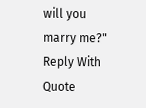will you marry me?"
Reply With Quote